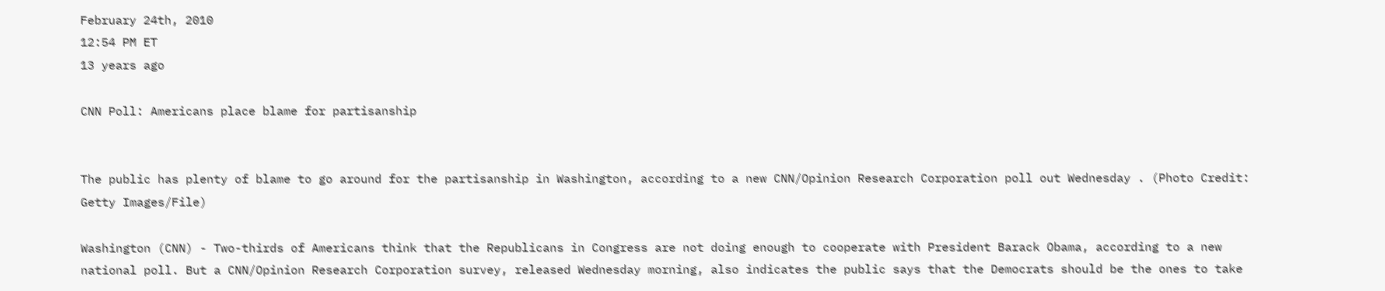February 24th, 2010
12:54 PM ET
13 years ago

CNN Poll: Americans place blame for partisanship


The public has plenty of blame to go around for the partisanship in Washington, according to a new CNN/Opinion Research Corporation poll out Wednesday . (Photo Credit: Getty Images/File)

Washington (CNN) - Two-thirds of Americans think that the Republicans in Congress are not doing enough to cooperate with President Barack Obama, according to a new national poll. But a CNN/Opinion Research Corporation survey, released Wednesday morning, also indicates the public says that the Democrats should be the ones to take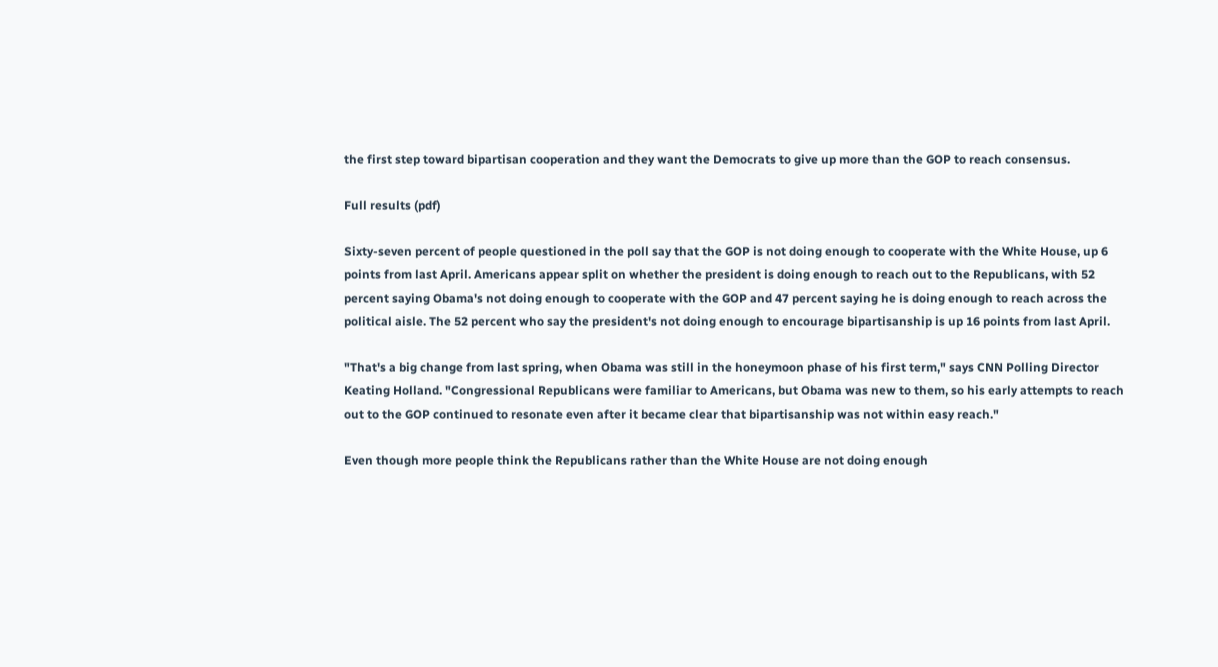the first step toward bipartisan cooperation and they want the Democrats to give up more than the GOP to reach consensus.

Full results (pdf)

Sixty-seven percent of people questioned in the poll say that the GOP is not doing enough to cooperate with the White House, up 6 points from last April. Americans appear split on whether the president is doing enough to reach out to the Republicans, with 52 percent saying Obama's not doing enough to cooperate with the GOP and 47 percent saying he is doing enough to reach across the political aisle. The 52 percent who say the president's not doing enough to encourage bipartisanship is up 16 points from last April.

"That's a big change from last spring, when Obama was still in the honeymoon phase of his first term," says CNN Polling Director Keating Holland. "Congressional Republicans were familiar to Americans, but Obama was new to them, so his early attempts to reach out to the GOP continued to resonate even after it became clear that bipartisanship was not within easy reach."

Even though more people think the Republicans rather than the White House are not doing enough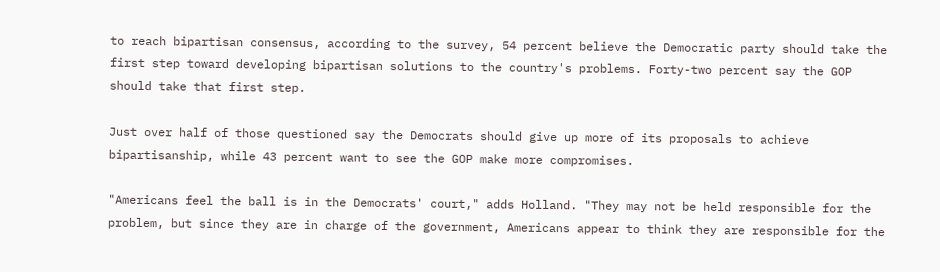to reach bipartisan consensus, according to the survey, 54 percent believe the Democratic party should take the first step toward developing bipartisan solutions to the country's problems. Forty-two percent say the GOP should take that first step.

Just over half of those questioned say the Democrats should give up more of its proposals to achieve bipartisanship, while 43 percent want to see the GOP make more compromises.

"Americans feel the ball is in the Democrats' court," adds Holland. "They may not be held responsible for the problem, but since they are in charge of the government, Americans appear to think they are responsible for the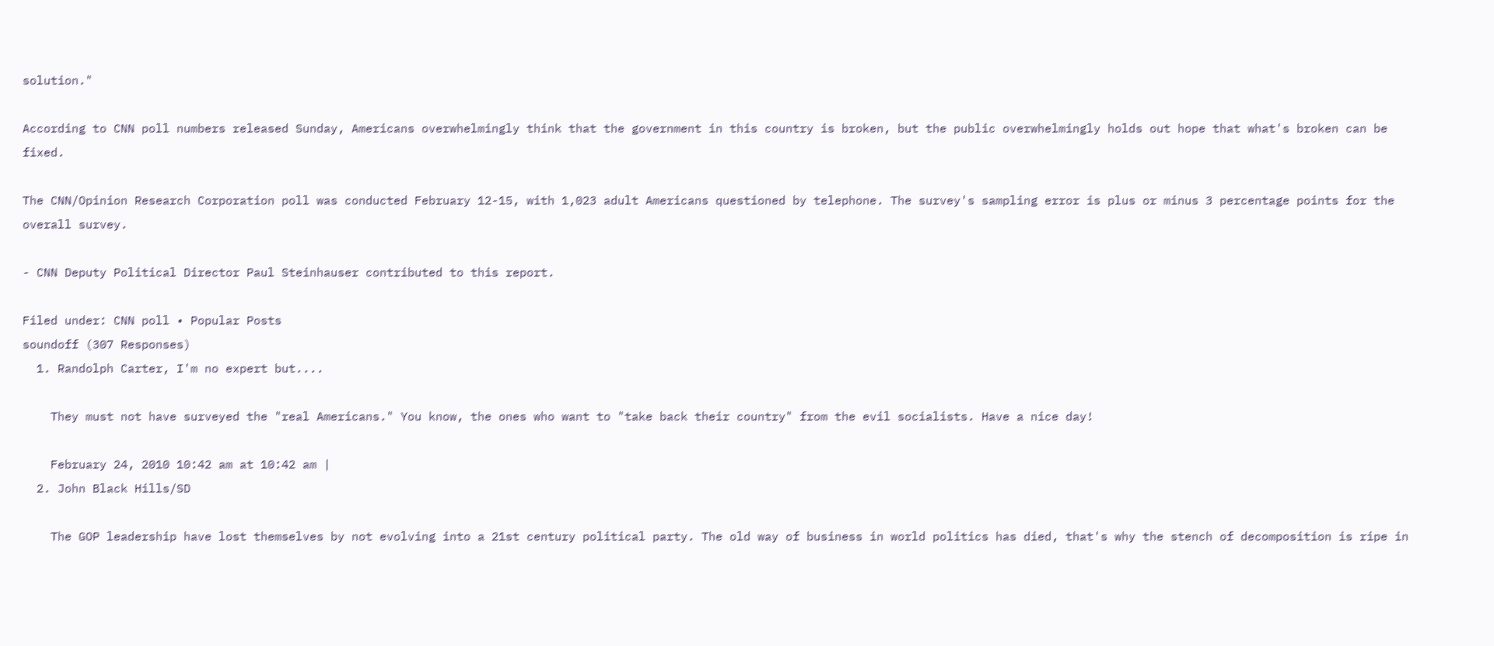solution."

According to CNN poll numbers released Sunday, Americans overwhelmingly think that the government in this country is broken, but the public overwhelmingly holds out hope that what's broken can be fixed.

The CNN/Opinion Research Corporation poll was conducted February 12-15, with 1,023 adult Americans questioned by telephone. The survey's sampling error is plus or minus 3 percentage points for the overall survey.

- CNN Deputy Political Director Paul Steinhauser contributed to this report.

Filed under: CNN poll • Popular Posts
soundoff (307 Responses)
  1. Randolph Carter, I'm no expert but....

    They must not have surveyed the "real Americans." You know, the ones who want to "take back their country" from the evil socialists. Have a nice day!

    February 24, 2010 10:42 am at 10:42 am |
  2. John Black Hills/SD

    The GOP leadership have lost themselves by not evolving into a 21st century political party. The old way of business in world politics has died, that's why the stench of decomposition is ripe in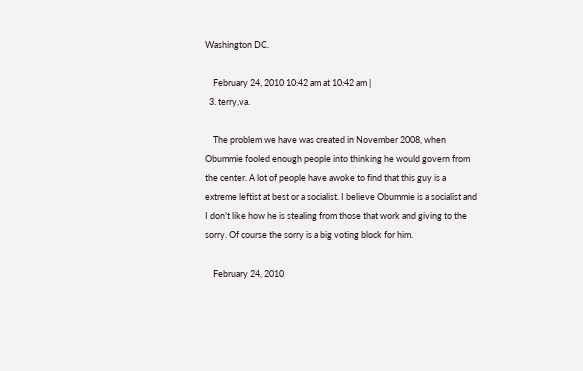Washington DC.

    February 24, 2010 10:42 am at 10:42 am |
  3. terry,va.

    The problem we have was created in November 2008, when Obummie fooled enough people into thinking he would govern from the center. A lot of people have awoke to find that this guy is a extreme leftist at best or a socialist. I believe Obummie is a socialist and I don't like how he is stealing from those that work and giving to the sorry. Of course the sorry is a big voting block for him.

    February 24, 2010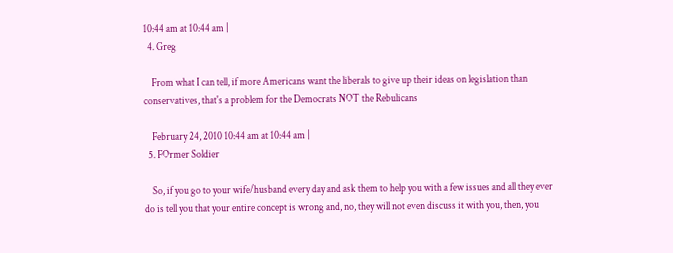10:44 am at 10:44 am |
  4. Greg

    From what I can tell, if more Americans want the liberals to give up their ideas on legislation than conservatives, that's a problem for the Democrats NOT the Rebulicans

    February 24, 2010 10:44 am at 10:44 am |
  5. FOrmer Soldier

    So, if you go to your wife/husband every day and ask them to help you with a few issues and all they ever do is tell you that your entire concept is wrong and, no, they will not even discuss it with you, then, you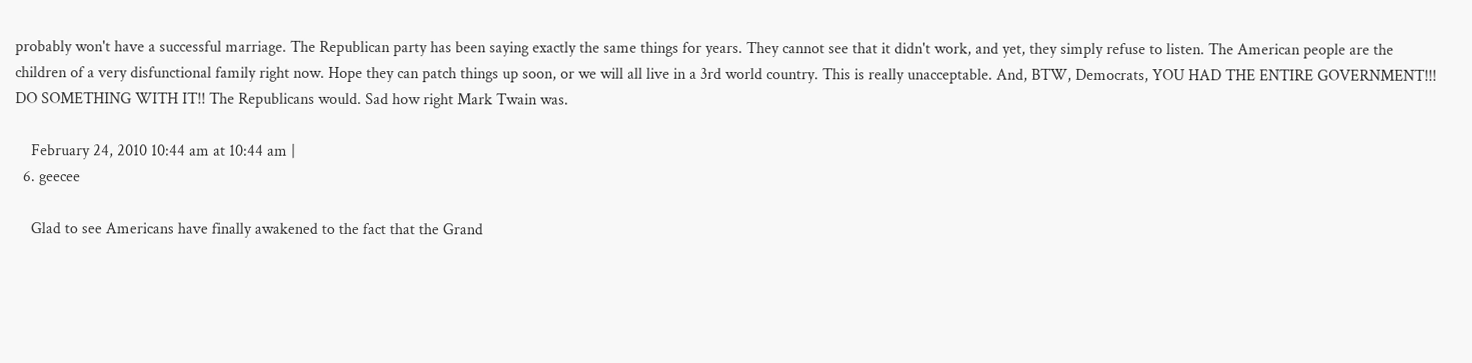probably won't have a successful marriage. The Republican party has been saying exactly the same things for years. They cannot see that it didn't work, and yet, they simply refuse to listen. The American people are the children of a very disfunctional family right now. Hope they can patch things up soon, or we will all live in a 3rd world country. This is really unacceptable. And, BTW, Democrats, YOU HAD THE ENTIRE GOVERNMENT!!! DO SOMETHING WITH IT!! The Republicans would. Sad how right Mark Twain was.

    February 24, 2010 10:44 am at 10:44 am |
  6. geecee

    Glad to see Americans have finally awakened to the fact that the Grand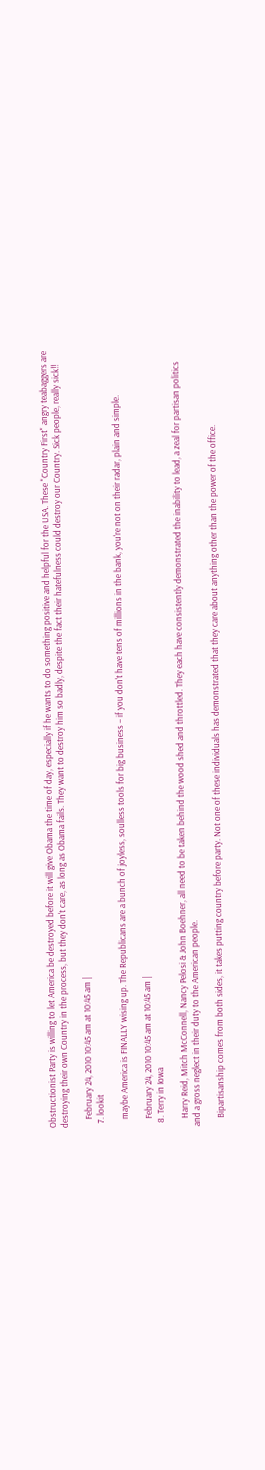Obstructionist Party is willing to let America be destroyed before it will give Obama the time of day, especially if he wants to do something positive and helpful for the USA. These "Country First" angry teabaggers are destroying their own Country in the process, but they don't care, as long as Obama fails. They want to destroy him so badly, despite the fact their hatefulness could destroy our Country. Sick people, really sick!!

    February 24, 2010 10:45 am at 10:45 am |
  7. lookit

    maybe America is FINALLY wising up. The Republicans are a bunch of joyless, soulless tools for big business – if you don't have tens of millions in the bank, you're not on their radar, plain and simple.

    February 24, 2010 10:45 am at 10:45 am |
  8. Terry in Iowa

    Harry Reid, Mitch McConnell, Nancy Pelosi & John Boehner, all need to be taken behind the wood shed and throttled. They each have consistently demonstrated the inability to lead, a zeal for partisan politics and a gross neglect in their duty to the American people.

    Bipartisanship comes from both sides, it takes putting country before party. Not one of these individuals has demonstrated that they care about anything other than the power of the office.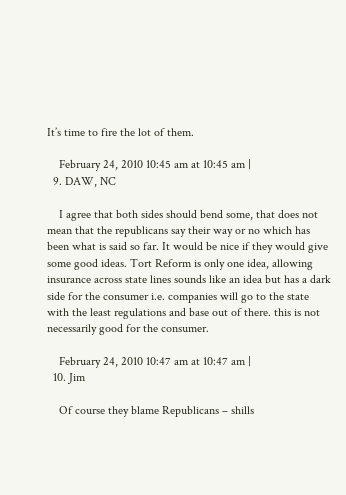It’s time to fire the lot of them.

    February 24, 2010 10:45 am at 10:45 am |
  9. DAW, NC

    I agree that both sides should bend some, that does not mean that the republicans say their way or no which has been what is said so far. It would be nice if they would give some good ideas. Tort Reform is only one idea, allowing insurance across state lines sounds like an idea but has a dark side for the consumer i.e. companies will go to the state with the least regulations and base out of there. this is not necessarily good for the consumer.

    February 24, 2010 10:47 am at 10:47 am |
  10. Jim

    Of course they blame Republicans – shills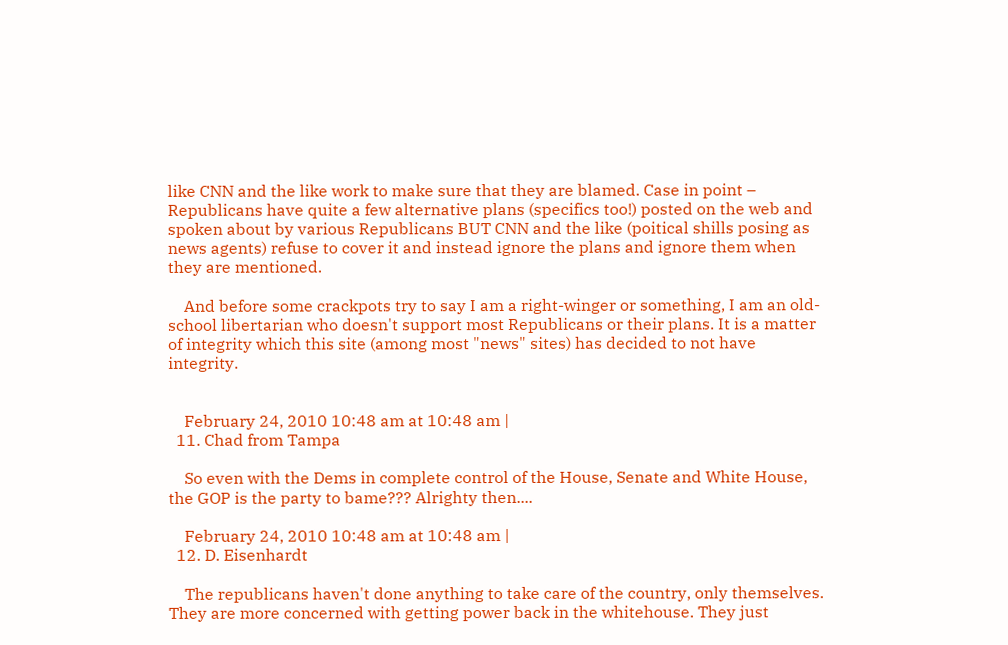like CNN and the like work to make sure that they are blamed. Case in point – Republicans have quite a few alternative plans (specifics too!) posted on the web and spoken about by various Republicans BUT CNN and the like (poitical shills posing as news agents) refuse to cover it and instead ignore the plans and ignore them when they are mentioned.

    And before some crackpots try to say I am a right-winger or something, I am an old-school libertarian who doesn't support most Republicans or their plans. It is a matter of integrity which this site (among most "news" sites) has decided to not have integrity.


    February 24, 2010 10:48 am at 10:48 am |
  11. Chad from Tampa

    So even with the Dems in complete control of the House, Senate and White House, the GOP is the party to bame??? Alrighty then....

    February 24, 2010 10:48 am at 10:48 am |
  12. D. Eisenhardt

    The republicans haven't done anything to take care of the country, only themselves. They are more concerned with getting power back in the whitehouse. They just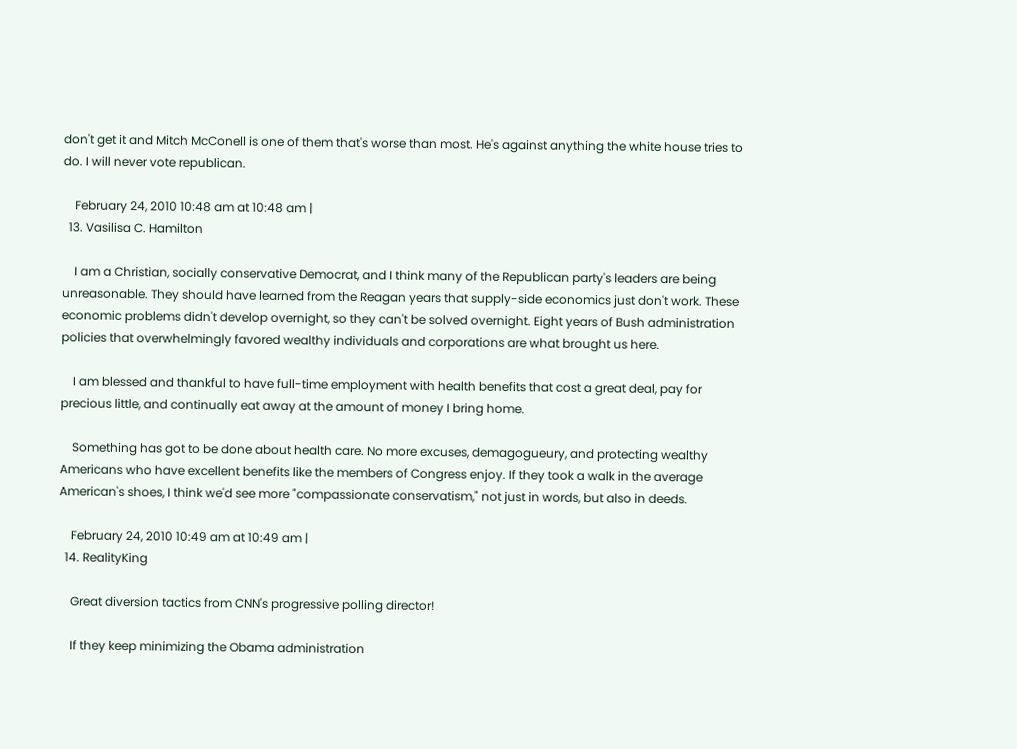don't get it and Mitch McConell is one of them that's worse than most. He's against anything the white house tries to do. I will never vote republican.

    February 24, 2010 10:48 am at 10:48 am |
  13. Vasilisa C. Hamilton

    I am a Christian, socially conservative Democrat, and I think many of the Republican party's leaders are being unreasonable. They should have learned from the Reagan years that supply-side economics just don't work. These economic problems didn't develop overnight, so they can't be solved overnight. Eight years of Bush administration policies that overwhelmingly favored wealthy individuals and corporations are what brought us here.

    I am blessed and thankful to have full-time employment with health benefits that cost a great deal, pay for precious little, and continually eat away at the amount of money I bring home.

    Something has got to be done about health care. No more excuses, demagogueury, and protecting wealthy Americans who have excellent benefits like the members of Congress enjoy. If they took a walk in the average American's shoes, I think we'd see more "compassionate conservatism," not just in words, but also in deeds.

    February 24, 2010 10:49 am at 10:49 am |
  14. RealityKing

    Great diversion tactics from CNN's progressive polling director!

    If they keep minimizing the Obama administration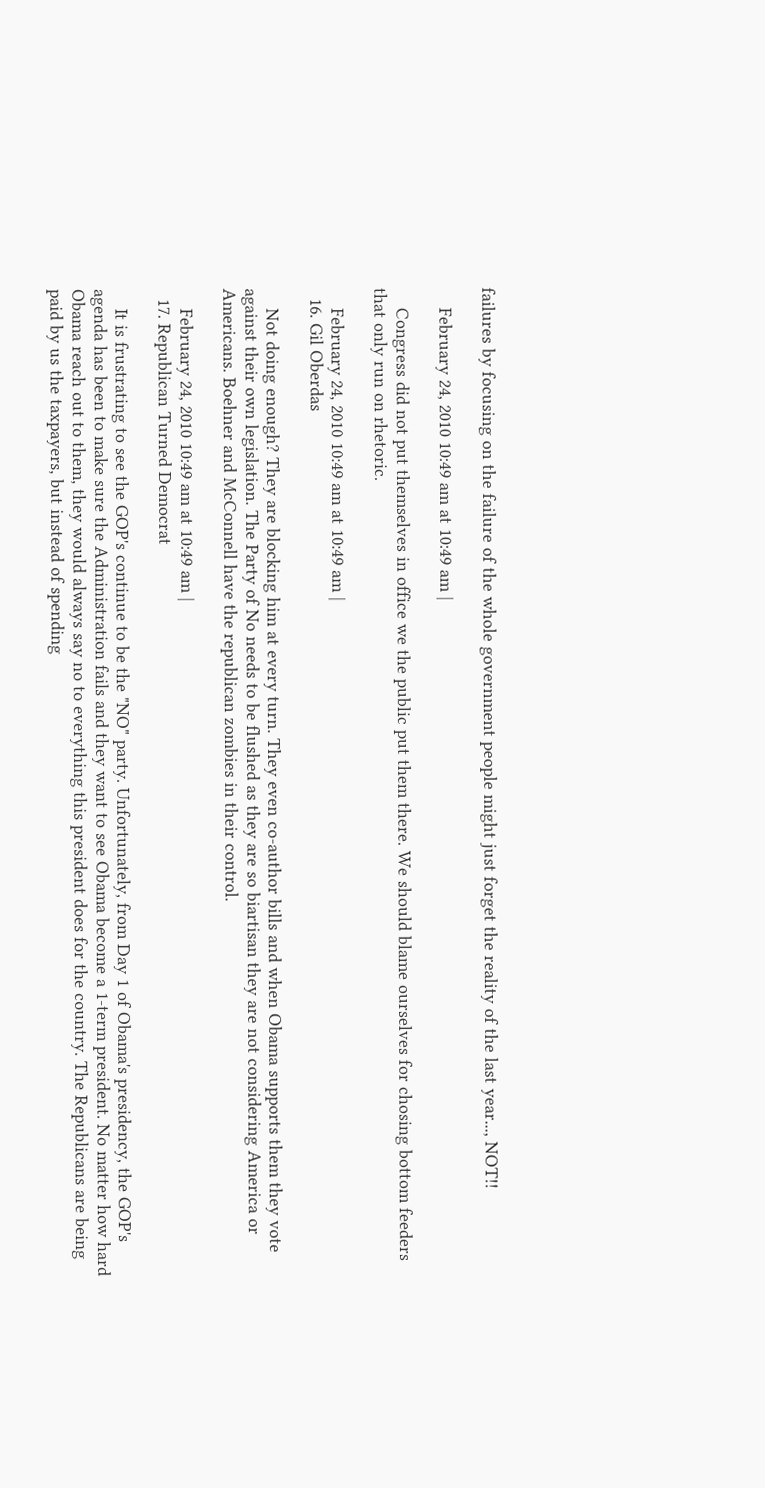failures by focusing on the failure of the whole government people might just forget the reality of the last year..., NOT!!

    February 24, 2010 10:49 am at 10:49 am |

    Congress did not put themselves in office we the public put them there. We should blame ourselves for chosing bottom feeders that only run on rhetoric.

    February 24, 2010 10:49 am at 10:49 am |
  16. Gil Oberdas

    Not doing enough? They are blocking him at every turn. They even co-author bills and when Obama supports them they vote against their own legislation. The Party of No needs to be flushed as they are so biartisan they are not considering America or Americans. Boehner and McConnell have the republican zombies in their control.

    February 24, 2010 10:49 am at 10:49 am |
  17. Republican Turned Democrat

    It is frustrating to see the GOP's continue to be the "NO" party. Unfortunately, from Day 1 of Obama's presidency, the GOP's agenda has been to make sure the Administration fails and they want to see Obama become a 1-term president. No matter how hard Obama reach out to them, they would always say no to everything this president does for the country. The Republicans are being paid by us the taxpayers, but instead of spending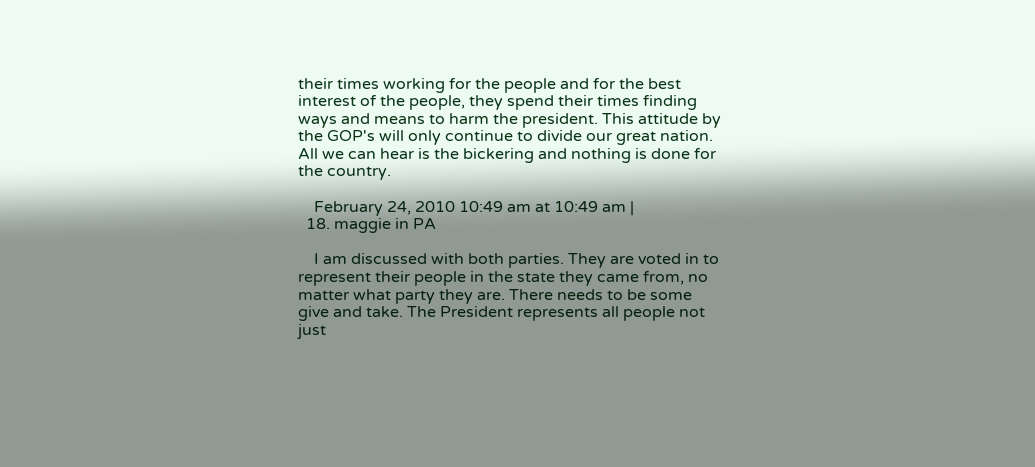their times working for the people and for the best interest of the people, they spend their times finding ways and means to harm the president. This attitude by the GOP's will only continue to divide our great nation. All we can hear is the bickering and nothing is done for the country.

    February 24, 2010 10:49 am at 10:49 am |
  18. maggie in PA

    I am discussed with both parties. They are voted in to represent their people in the state they came from, no matter what party they are. There needs to be some give and take. The President represents all people not just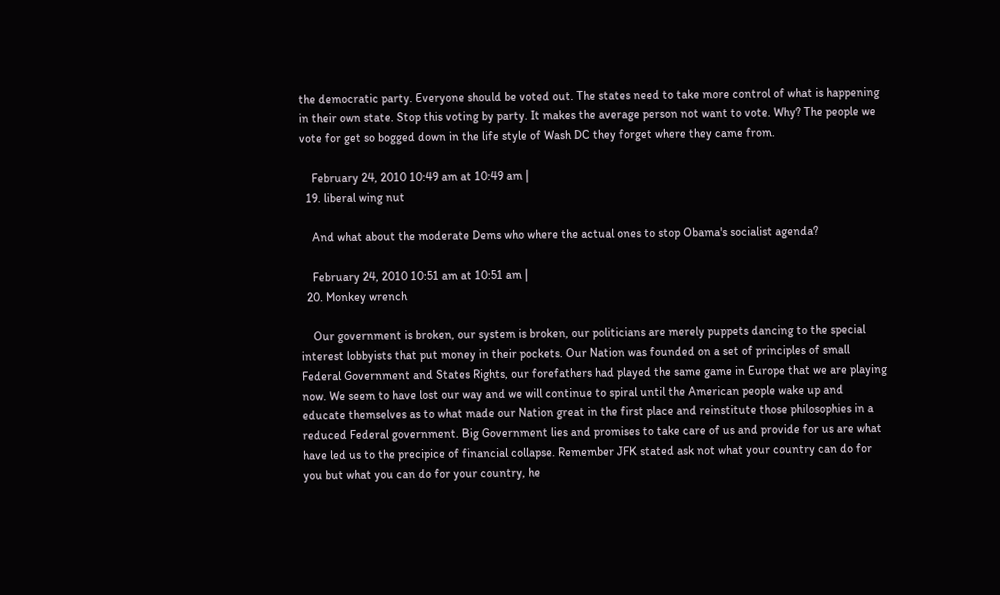the democratic party. Everyone should be voted out. The states need to take more control of what is happening in their own state. Stop this voting by party. It makes the average person not want to vote. Why? The people we vote for get so bogged down in the life style of Wash DC they forget where they came from.

    February 24, 2010 10:49 am at 10:49 am |
  19. liberal wing nut

    And what about the moderate Dems who where the actual ones to stop Obama's socialist agenda?

    February 24, 2010 10:51 am at 10:51 am |
  20. Monkey wrench

    Our government is broken, our system is broken, our politicians are merely puppets dancing to the special interest lobbyists that put money in their pockets. Our Nation was founded on a set of principles of small Federal Government and States Rights, our forefathers had played the same game in Europe that we are playing now. We seem to have lost our way and we will continue to spiral until the American people wake up and educate themselves as to what made our Nation great in the first place and reinstitute those philosophies in a reduced Federal government. Big Government lies and promises to take care of us and provide for us are what have led us to the precipice of financial collapse. Remember JFK stated ask not what your country can do for you but what you can do for your country, he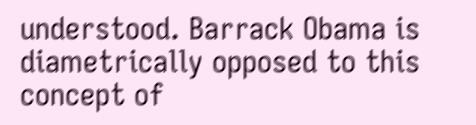understood. Barrack Obama is diametrically opposed to this concept of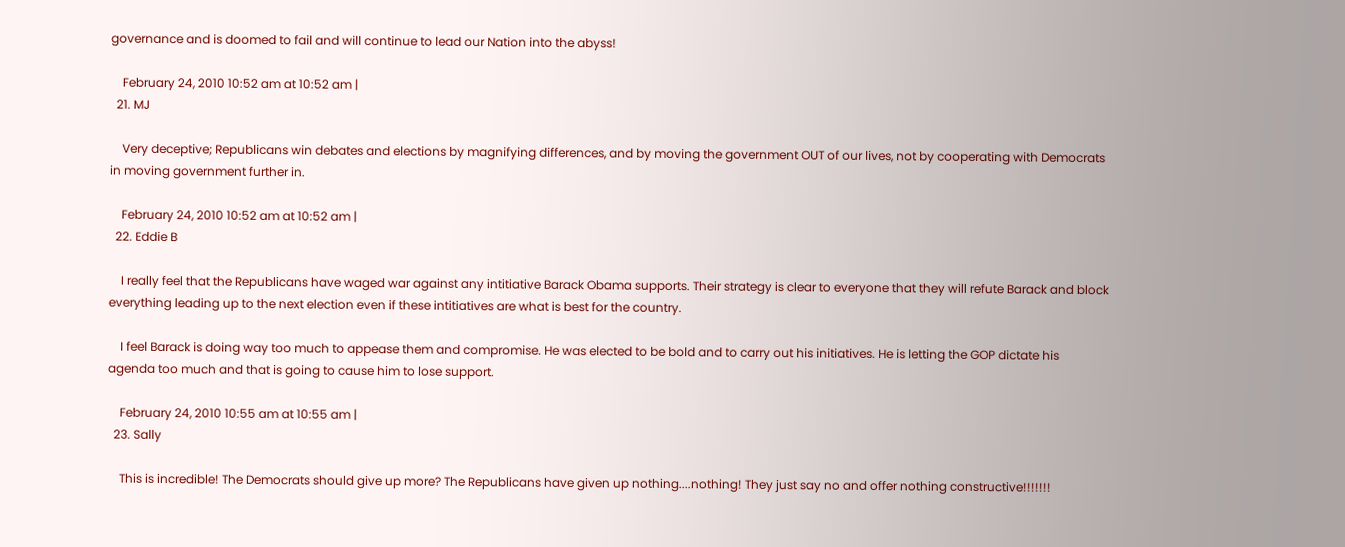governance and is doomed to fail and will continue to lead our Nation into the abyss!

    February 24, 2010 10:52 am at 10:52 am |
  21. MJ

    Very deceptive; Republicans win debates and elections by magnifying differences, and by moving the government OUT of our lives, not by cooperating with Democrats in moving government further in.

    February 24, 2010 10:52 am at 10:52 am |
  22. Eddie B

    I really feel that the Republicans have waged war against any intitiative Barack Obama supports. Their strategy is clear to everyone that they will refute Barack and block everything leading up to the next election even if these intitiatives are what is best for the country.

    I feel Barack is doing way too much to appease them and compromise. He was elected to be bold and to carry out his initiatives. He is letting the GOP dictate his agenda too much and that is going to cause him to lose support.

    February 24, 2010 10:55 am at 10:55 am |
  23. Sally

    This is incredible! The Democrats should give up more? The Republicans have given up nothing....nothing! They just say no and offer nothing constructive!!!!!!!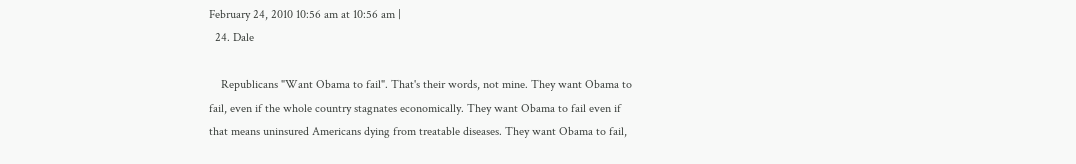February 24, 2010 10:56 am at 10:56 am |
  24. Dale

    Republicans "Want Obama to fail". That's their words, not mine. They want Obama to fail, even if the whole country stagnates economically. They want Obama to fail even if that means uninsured Americans dying from treatable diseases. They want Obama to fail,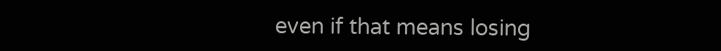even if that means losing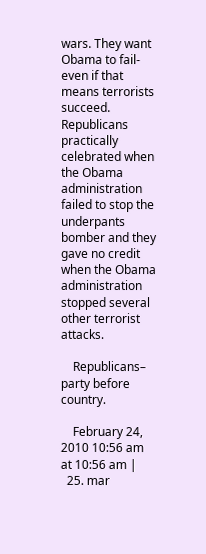wars. They want Obama to fail- even if that means terrorists succeed. Republicans practically celebrated when the Obama administration failed to stop the underpants bomber and they gave no credit when the Obama administration stopped several other terrorist attacks.

    Republicans– party before country.

    February 24, 2010 10:56 am at 10:56 am |
  25. mar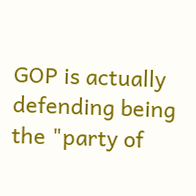GOP is actually defending being the "party of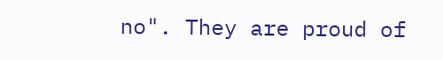no". They are proud of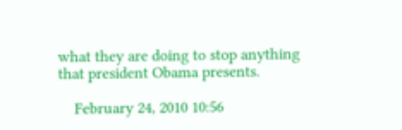what they are doing to stop anything that president Obama presents.

    February 24, 2010 10:56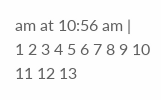am at 10:56 am |
1 2 3 4 5 6 7 8 9 10 11 12 13